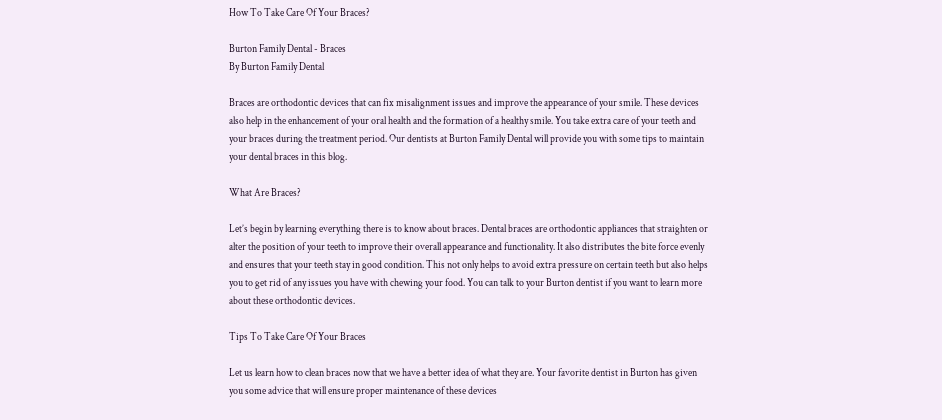How To Take Care Of Your Braces?

Burton Family Dental - Braces
By Burton Family Dental

Braces are orthodontic devices that can fix misalignment issues and improve the appearance of your smile. These devices also help in the enhancement of your oral health and the formation of a healthy smile. You take extra care of your teeth and your braces during the treatment period. Our dentists at Burton Family Dental will provide you with some tips to maintain your dental braces in this blog.

What Are Braces?

Let’s begin by learning everything there is to know about braces. Dental braces are orthodontic appliances that straighten or alter the position of your teeth to improve their overall appearance and functionality. It also distributes the bite force evenly and ensures that your teeth stay in good condition. This not only helps to avoid extra pressure on certain teeth but also helps you to get rid of any issues you have with chewing your food. You can talk to your Burton dentist if you want to learn more about these orthodontic devices.

Tips To Take Care Of Your Braces

Let us learn how to clean braces now that we have a better idea of what they are. Your favorite dentist in Burton has given you some advice that will ensure proper maintenance of these devices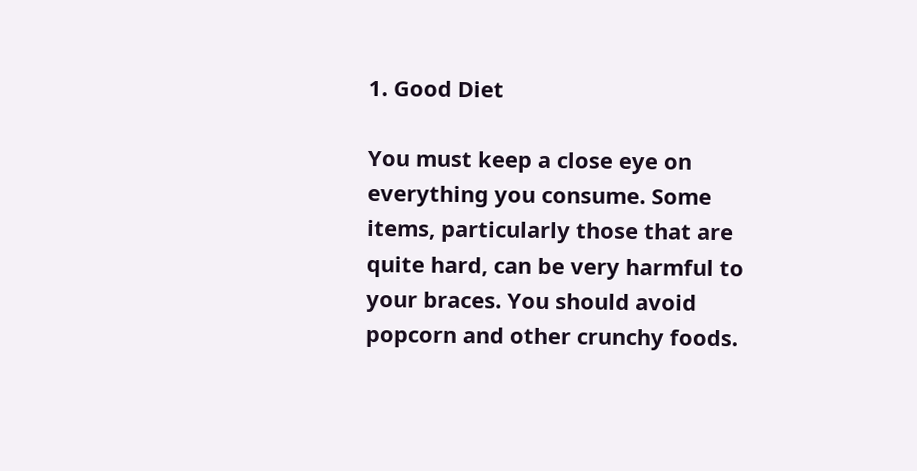1. Good Diet

You must keep a close eye on everything you consume. Some items, particularly those that are quite hard, can be very harmful to your braces. You should avoid popcorn and other crunchy foods.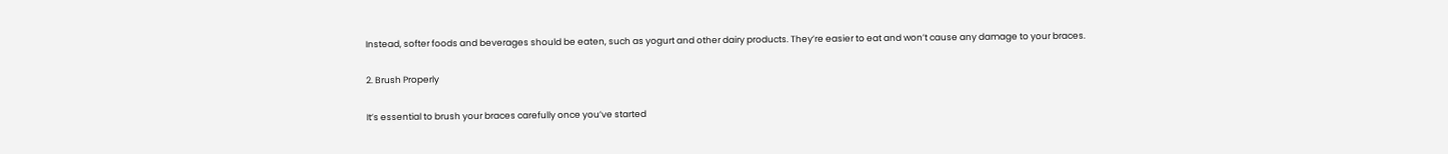Instead, softer foods and beverages should be eaten, such as yogurt and other dairy products. They’re easier to eat and won’t cause any damage to your braces.

2. Brush Properly

It’s essential to brush your braces carefully once you’ve started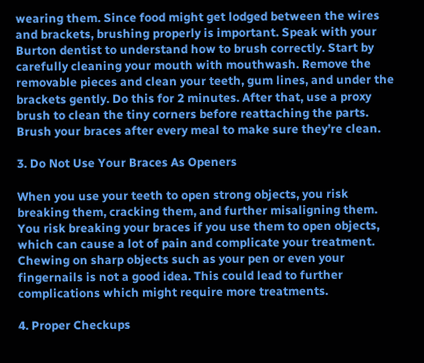wearing them. Since food might get lodged between the wires and brackets, brushing properly is important. Speak with your Burton dentist to understand how to brush correctly. Start by carefully cleaning your mouth with mouthwash. Remove the removable pieces and clean your teeth, gum lines, and under the brackets gently. Do this for 2 minutes. After that, use a proxy brush to clean the tiny corners before reattaching the parts. Brush your braces after every meal to make sure they’re clean.

3. Do Not Use Your Braces As Openers

When you use your teeth to open strong objects, you risk breaking them, cracking them, and further misaligning them. You risk breaking your braces if you use them to open objects, which can cause a lot of pain and complicate your treatment. Chewing on sharp objects such as your pen or even your fingernails is not a good idea. This could lead to further complications which might require more treatments.

4. Proper Checkups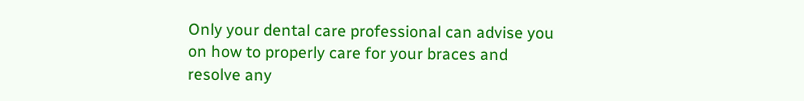Only your dental care professional can advise you on how to properly care for your braces and resolve any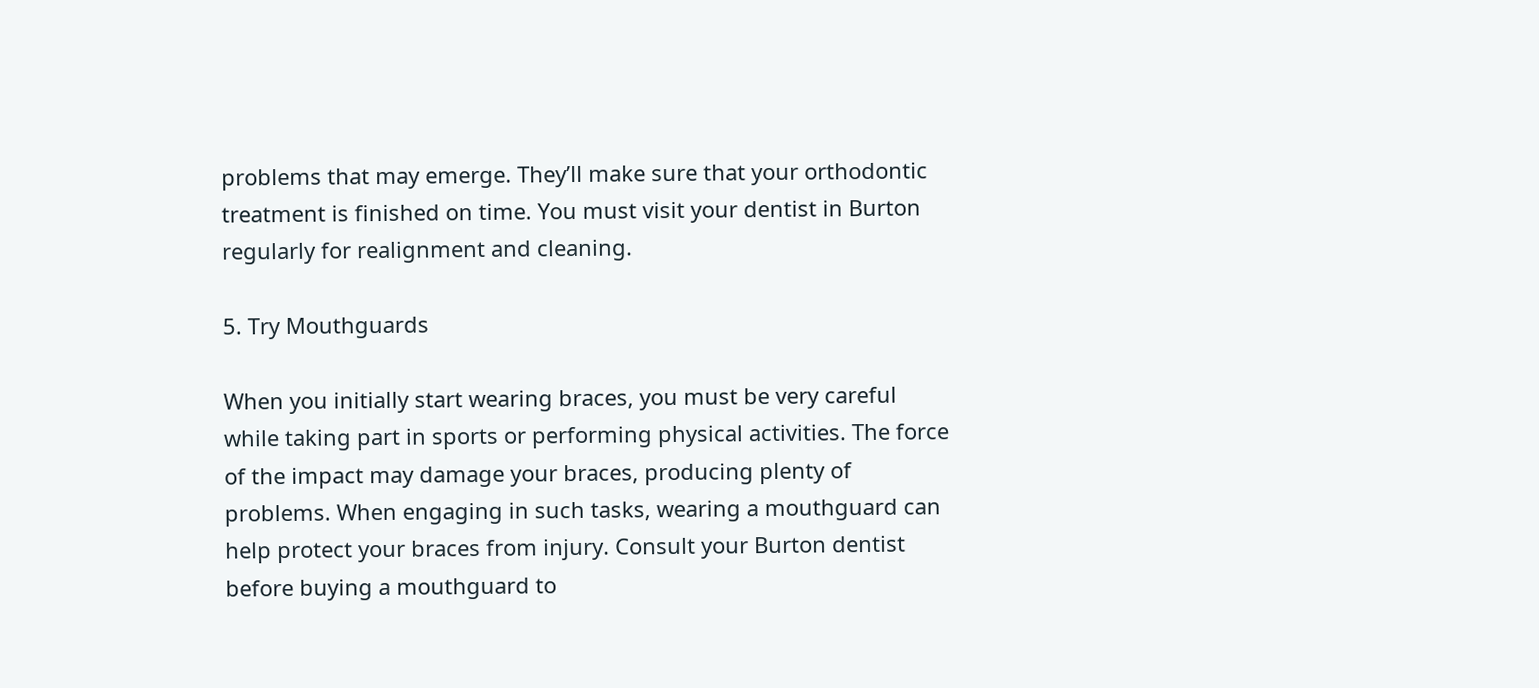problems that may emerge. They’ll make sure that your orthodontic treatment is finished on time. You must visit your dentist in Burton regularly for realignment and cleaning.

5. Try Mouthguards

When you initially start wearing braces, you must be very careful while taking part in sports or performing physical activities. The force of the impact may damage your braces, producing plenty of problems. When engaging in such tasks, wearing a mouthguard can help protect your braces from injury. Consult your Burton dentist before buying a mouthguard to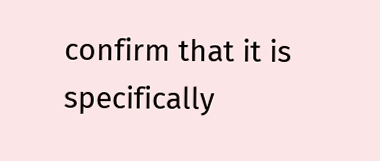confirm that it is specifically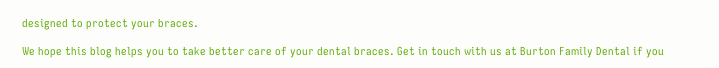designed to protect your braces.

We hope this blog helps you to take better care of your dental braces. Get in touch with us at Burton Family Dental if you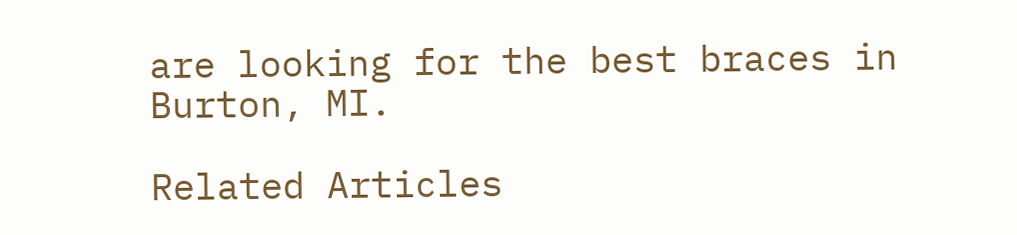are looking for the best braces in Burton, MI.

Related Articles